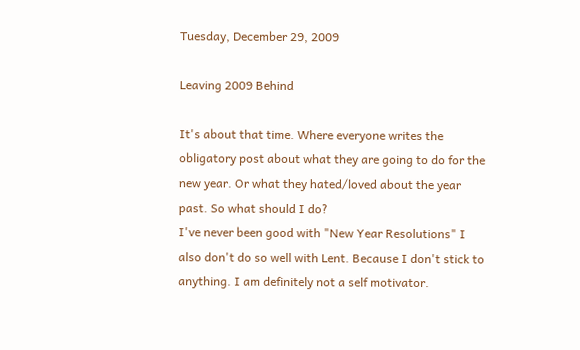Tuesday, December 29, 2009

Leaving 2009 Behind

It's about that time. Where everyone writes the obligatory post about what they are going to do for the new year. Or what they hated/loved about the year past. So what should I do?
I've never been good with "New Year Resolutions" I also don't do so well with Lent. Because I don't stick to anything. I am definitely not a self motivator.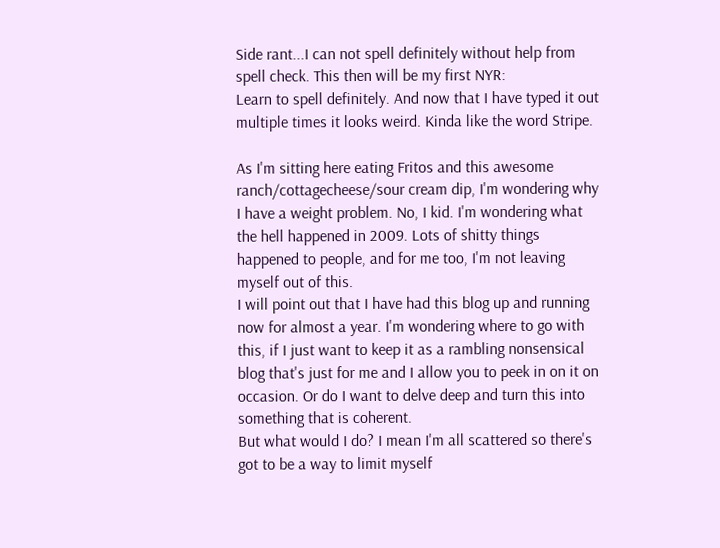Side rant...I can not spell definitely without help from spell check. This then will be my first NYR:
Learn to spell definitely. And now that I have typed it out multiple times it looks weird. Kinda like the word Stripe.

As I'm sitting here eating Fritos and this awesome ranch/cottagecheese/sour cream dip, I'm wondering why I have a weight problem. No, I kid. I'm wondering what the hell happened in 2009. Lots of shitty things happened to people, and for me too, I'm not leaving myself out of this.
I will point out that I have had this blog up and running now for almost a year. I'm wondering where to go with this, if I just want to keep it as a rambling nonsensical blog that's just for me and I allow you to peek in on it on occasion. Or do I want to delve deep and turn this into something that is coherent.
But what would I do? I mean I'm all scattered so there's got to be a way to limit myself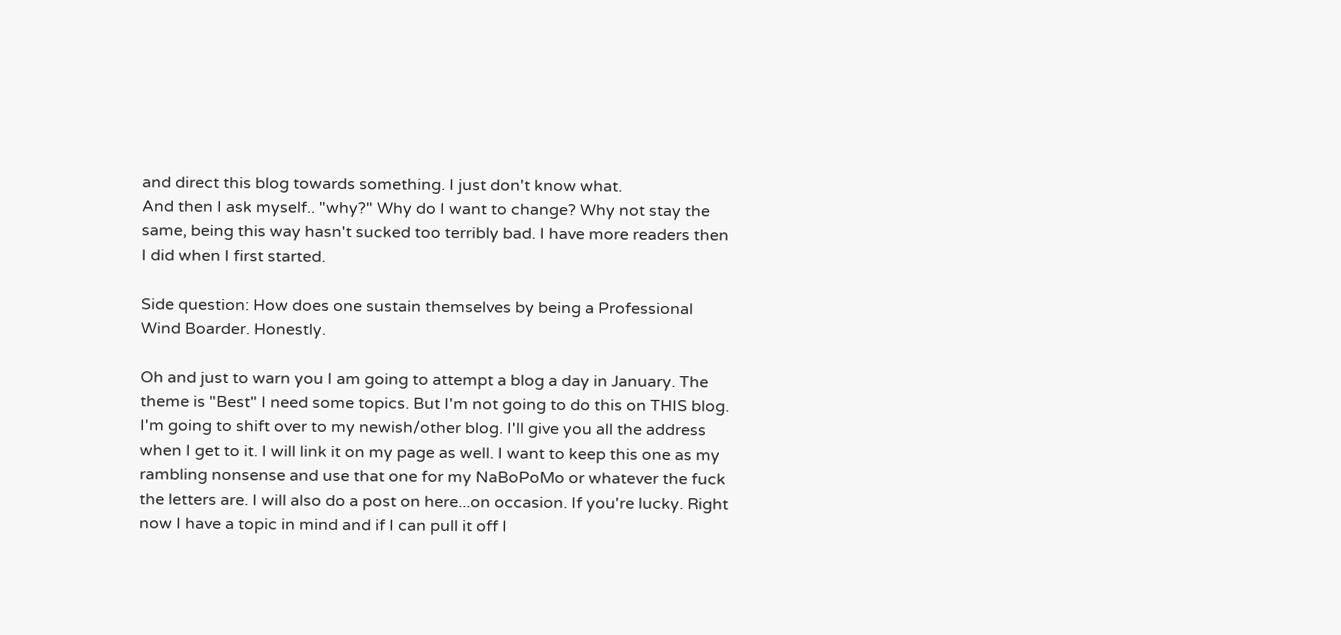and direct this blog towards something. I just don't know what.
And then I ask myself.. "why?" Why do I want to change? Why not stay the same, being this way hasn't sucked too terribly bad. I have more readers then I did when I first started.

Side question: How does one sustain themselves by being a Professional Wind Boarder. Honestly.

Oh and just to warn you I am going to attempt a blog a day in January. The theme is "Best" I need some topics. But I'm not going to do this on THIS blog. I'm going to shift over to my newish/other blog. I'll give you all the address when I get to it. I will link it on my page as well. I want to keep this one as my rambling nonsense and use that one for my NaBoPoMo or whatever the fuck the letters are. I will also do a post on here...on occasion. If you're lucky. Right now I have a topic in mind and if I can pull it off I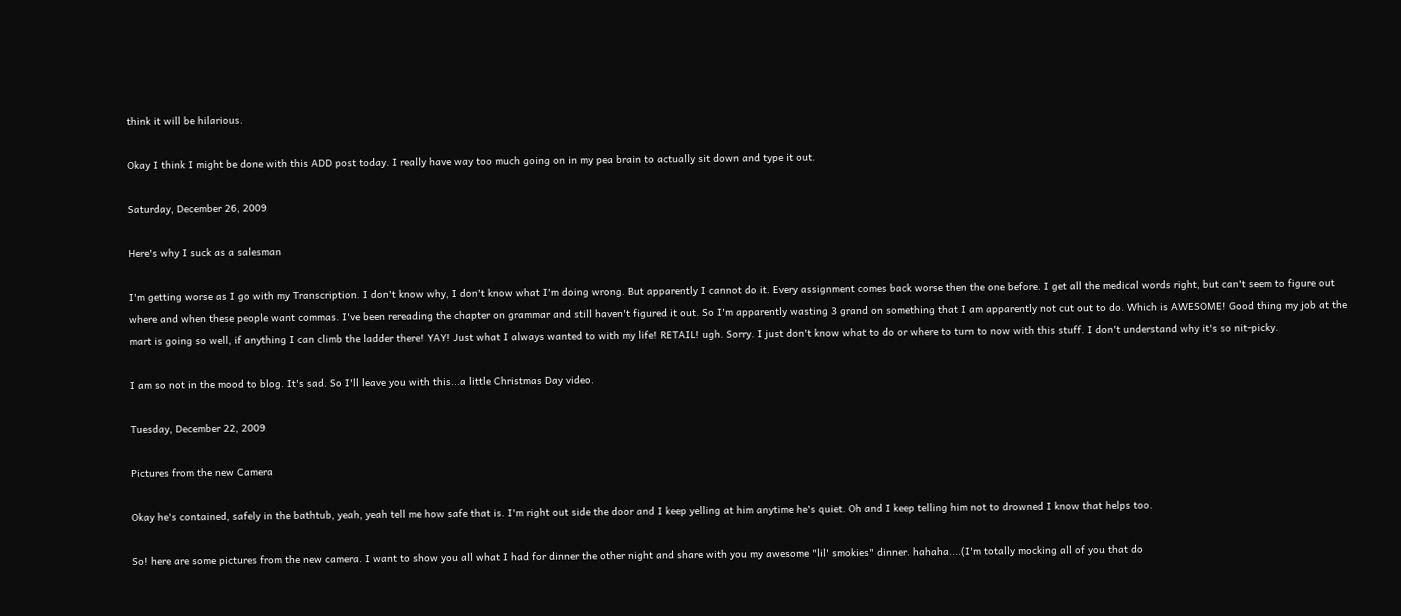think it will be hilarious.

Okay I think I might be done with this ADD post today. I really have way too much going on in my pea brain to actually sit down and type it out.

Saturday, December 26, 2009

Here's why I suck as a salesman

I'm getting worse as I go with my Transcription. I don't know why, I don't know what I'm doing wrong. But apparently I cannot do it. Every assignment comes back worse then the one before. I get all the medical words right, but can't seem to figure out where and when these people want commas. I've been rereading the chapter on grammar and still haven't figured it out. So I'm apparently wasting 3 grand on something that I am apparently not cut out to do. Which is AWESOME! Good thing my job at the mart is going so well, if anything I can climb the ladder there! YAY! Just what I always wanted to with my life! RETAIL! ugh. Sorry. I just don't know what to do or where to turn to now with this stuff. I don't understand why it's so nit-picky.

I am so not in the mood to blog. It's sad. So I'll leave you with this...a little Christmas Day video.

Tuesday, December 22, 2009

Pictures from the new Camera

Okay he's contained, safely in the bathtub, yeah, yeah tell me how safe that is. I'm right out side the door and I keep yelling at him anytime he's quiet. Oh and I keep telling him not to drowned I know that helps too.

So! here are some pictures from the new camera. I want to show you all what I had for dinner the other night and share with you my awesome "lil' smokies" dinner. hahaha....(I'm totally mocking all of you that do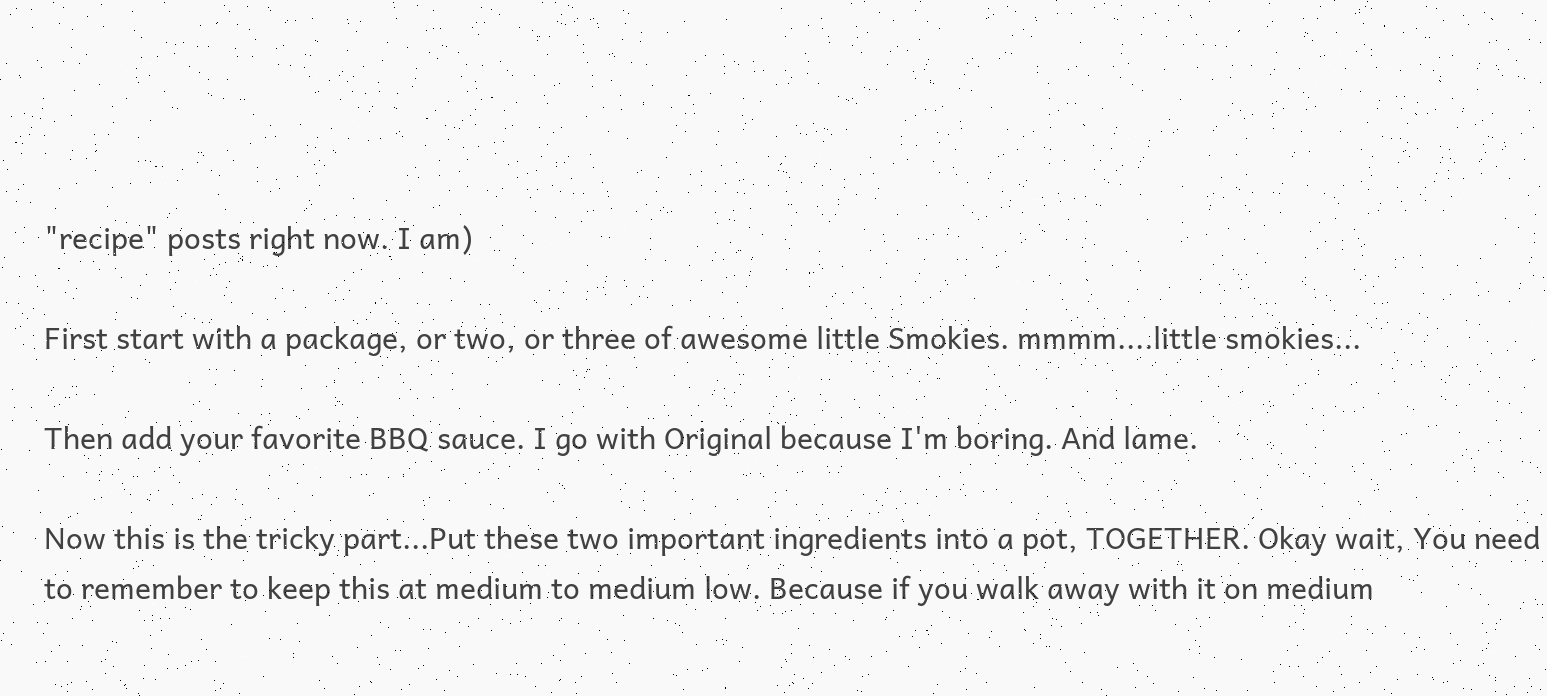"recipe" posts right now. I am)

First start with a package, or two, or three of awesome little Smokies. mmmm....little smokies...

Then add your favorite BBQ sauce. I go with Original because I'm boring. And lame.

Now this is the tricky part...Put these two important ingredients into a pot, TOGETHER. Okay wait, You need to remember to keep this at medium to medium low. Because if you walk away with it on medium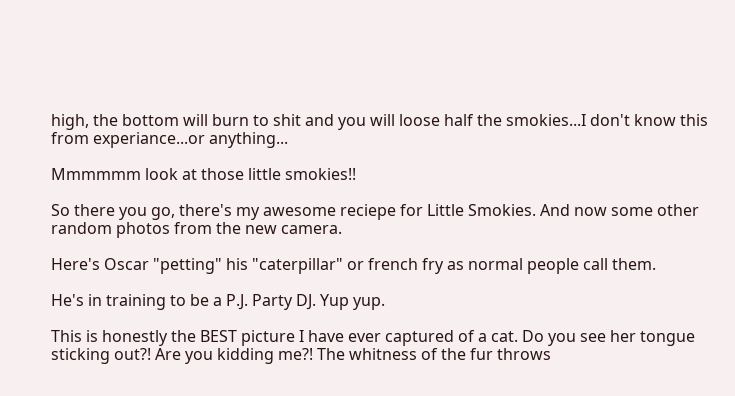high, the bottom will burn to shit and you will loose half the smokies...I don't know this from experiance...or anything...

Mmmmmm look at those little smokies!!

So there you go, there's my awesome reciepe for Little Smokies. And now some other random photos from the new camera.

Here's Oscar "petting" his "caterpillar" or french fry as normal people call them.

He's in training to be a P.J. Party DJ. Yup yup.

This is honestly the BEST picture I have ever captured of a cat. Do you see her tongue sticking out?! Are you kidding me?! The whitness of the fur throws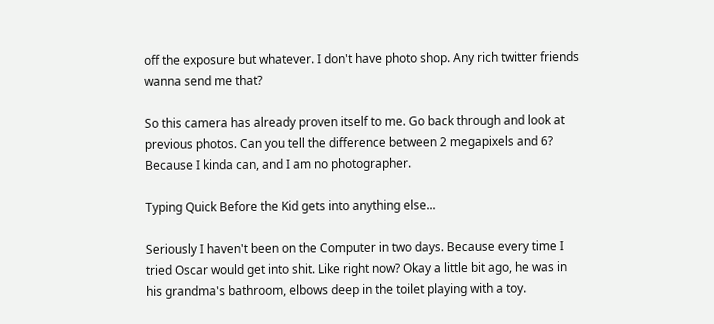off the exposure but whatever. I don't have photo shop. Any rich twitter friends wanna send me that?

So this camera has already proven itself to me. Go back through and look at previous photos. Can you tell the difference between 2 megapixels and 6? Because I kinda can, and I am no photographer.

Typing Quick Before the Kid gets into anything else...

Seriously I haven't been on the Computer in two days. Because every time I tried Oscar would get into shit. Like right now? Okay a little bit ago, he was in his grandma's bathroom, elbows deep in the toilet playing with a toy.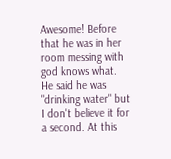Awesome! Before that he was in her room messing with god knows what. He said he was "drinking water" but I don't believe it for a second. At this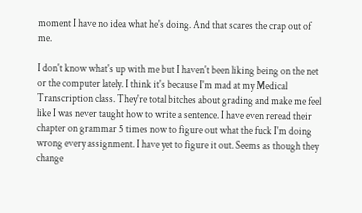moment I have no idea what he's doing. And that scares the crap out of me.

I don't know what's up with me but I haven't been liking being on the net or the computer lately. I think it's because I'm mad at my Medical Transcription class. They're total bitches about grading and make me feel like I was never taught how to write a sentence. I have even reread their chapter on grammar 5 times now to figure out what the fuck I'm doing wrong every assignment. I have yet to figure it out. Seems as though they change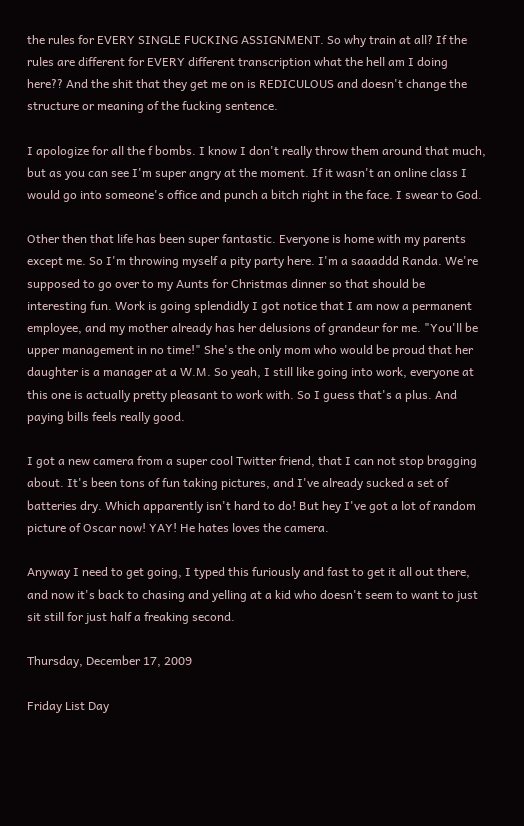the rules for EVERY SINGLE FUCKING ASSIGNMENT. So why train at all? If the rules are different for EVERY different transcription what the hell am I doing here?? And the shit that they get me on is REDICULOUS and doesn't change the structure or meaning of the fucking sentence.

I apologize for all the f bombs. I know I don't really throw them around that much, but as you can see I'm super angry at the moment. If it wasn't an online class I would go into someone's office and punch a bitch right in the face. I swear to God.

Other then that life has been super fantastic. Everyone is home with my parents except me. So I'm throwing myself a pity party here. I'm a saaaddd Randa. We're supposed to go over to my Aunts for Christmas dinner so that should be interesting fun. Work is going splendidly I got notice that I am now a permanent employee, and my mother already has her delusions of grandeur for me. "You'll be upper management in no time!" She's the only mom who would be proud that her daughter is a manager at a W.M. So yeah, I still like going into work, everyone at this one is actually pretty pleasant to work with. So I guess that's a plus. And paying bills feels really good.

I got a new camera from a super cool Twitter friend, that I can not stop bragging about. It's been tons of fun taking pictures, and I've already sucked a set of batteries dry. Which apparently isn't hard to do! But hey I've got a lot of random picture of Oscar now! YAY! He hates loves the camera.

Anyway I need to get going, I typed this furiously and fast to get it all out there, and now it's back to chasing and yelling at a kid who doesn't seem to want to just sit still for just half a freaking second.

Thursday, December 17, 2009

Friday List Day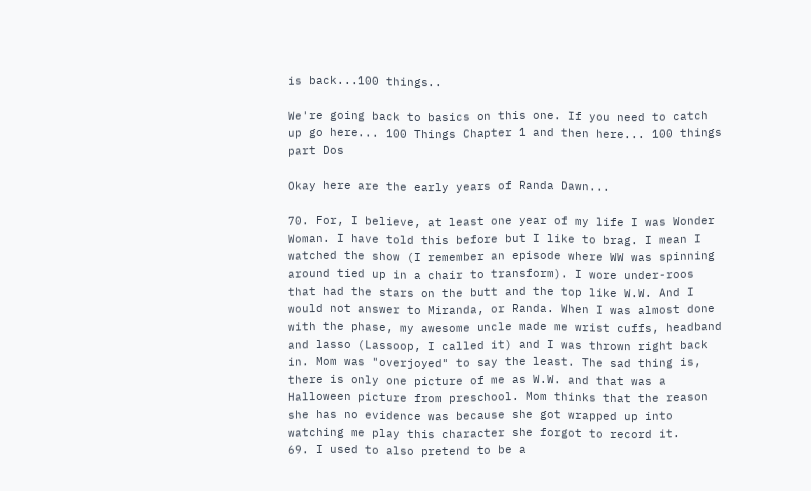is back...100 things..

We're going back to basics on this one. If you need to catch up go here... 100 Things Chapter 1 and then here... 100 things part Dos

Okay here are the early years of Randa Dawn...

70. For, I believe, at least one year of my life I was Wonder Woman. I have told this before but I like to brag. I mean I watched the show (I remember an episode where WW was spinning around tied up in a chair to transform). I wore under-roos that had the stars on the butt and the top like W.W. And I would not answer to Miranda, or Randa. When I was almost done with the phase, my awesome uncle made me wrist cuffs, headband and lasso (Lassoop, I called it) and I was thrown right back in. Mom was "overjoyed" to say the least. The sad thing is, there is only one picture of me as W.W. and that was a Halloween picture from preschool. Mom thinks that the reason she has no evidence was because she got wrapped up into watching me play this character she forgot to record it.
69. I used to also pretend to be a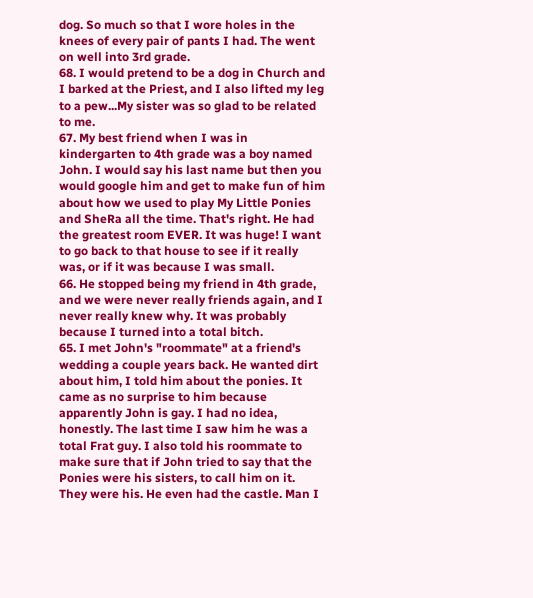dog. So much so that I wore holes in the knees of every pair of pants I had. The went on well into 3rd grade.
68. I would pretend to be a dog in Church and I barked at the Priest, and I also lifted my leg to a pew...My sister was so glad to be related to me.
67. My best friend when I was in kindergarten to 4th grade was a boy named John. I would say his last name but then you would google him and get to make fun of him about how we used to play My Little Ponies and SheRa all the time. That's right. He had the greatest room EVER. It was huge! I want to go back to that house to see if it really was, or if it was because I was small.
66. He stopped being my friend in 4th grade, and we were never really friends again, and I never really knew why. It was probably because I turned into a total bitch.
65. I met John's "roommate" at a friend's wedding a couple years back. He wanted dirt about him, I told him about the ponies. It came as no surprise to him because apparently John is gay. I had no idea, honestly. The last time I saw him he was a total Frat guy. I also told his roommate to make sure that if John tried to say that the Ponies were his sisters, to call him on it. They were his. He even had the castle. Man I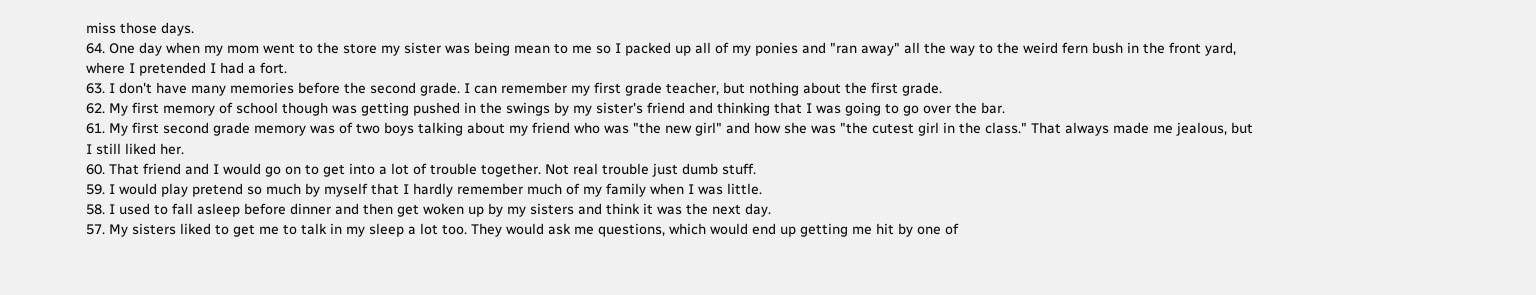miss those days.
64. One day when my mom went to the store my sister was being mean to me so I packed up all of my ponies and "ran away" all the way to the weird fern bush in the front yard, where I pretended I had a fort.
63. I don't have many memories before the second grade. I can remember my first grade teacher, but nothing about the first grade.
62. My first memory of school though was getting pushed in the swings by my sister's friend and thinking that I was going to go over the bar.
61. My first second grade memory was of two boys talking about my friend who was "the new girl" and how she was "the cutest girl in the class." That always made me jealous, but I still liked her.
60. That friend and I would go on to get into a lot of trouble together. Not real trouble just dumb stuff.
59. I would play pretend so much by myself that I hardly remember much of my family when I was little.
58. I used to fall asleep before dinner and then get woken up by my sisters and think it was the next day.
57. My sisters liked to get me to talk in my sleep a lot too. They would ask me questions, which would end up getting me hit by one of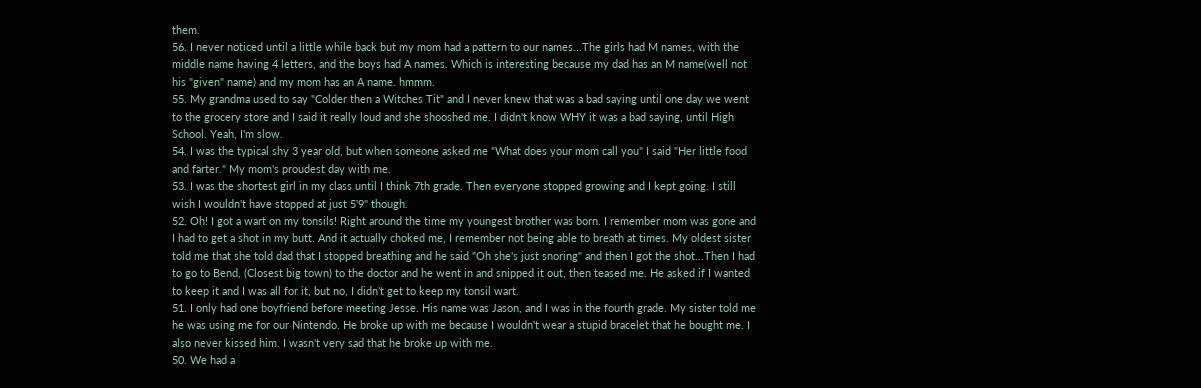them.
56. I never noticed until a little while back but my mom had a pattern to our names...The girls had M names, with the middle name having 4 letters, and the boys had A names. Which is interesting because my dad has an M name(well not his "given" name) and my mom has an A name. hmmm.
55. My grandma used to say "Colder then a Witches Tit" and I never knew that was a bad saying until one day we went to the grocery store and I said it really loud and she shooshed me. I didn't know WHY it was a bad saying, until High School. Yeah, I'm slow.
54. I was the typical shy 3 year old, but when someone asked me "What does your mom call you" I said "Her little food and farter." My mom's proudest day with me.
53. I was the shortest girl in my class until I think 7th grade. Then everyone stopped growing and I kept going. I still wish I wouldn't have stopped at just 5'9" though.
52. Oh! I got a wart on my tonsils! Right around the time my youngest brother was born. I remember mom was gone and I had to get a shot in my butt. And it actually choked me, I remember not being able to breath at times. My oldest sister told me that she told dad that I stopped breathing and he said "Oh she's just snoring" and then I got the shot...Then I had to go to Bend, (Closest big town) to the doctor and he went in and snipped it out, then teased me. He asked if I wanted to keep it and I was all for it, but no, I didn't get to keep my tonsil wart.
51. I only had one boyfriend before meeting Jesse. His name was Jason, and I was in the fourth grade. My sister told me he was using me for our Nintendo. He broke up with me because I wouldn't wear a stupid bracelet that he bought me. I also never kissed him. I wasn't very sad that he broke up with me.
50. We had a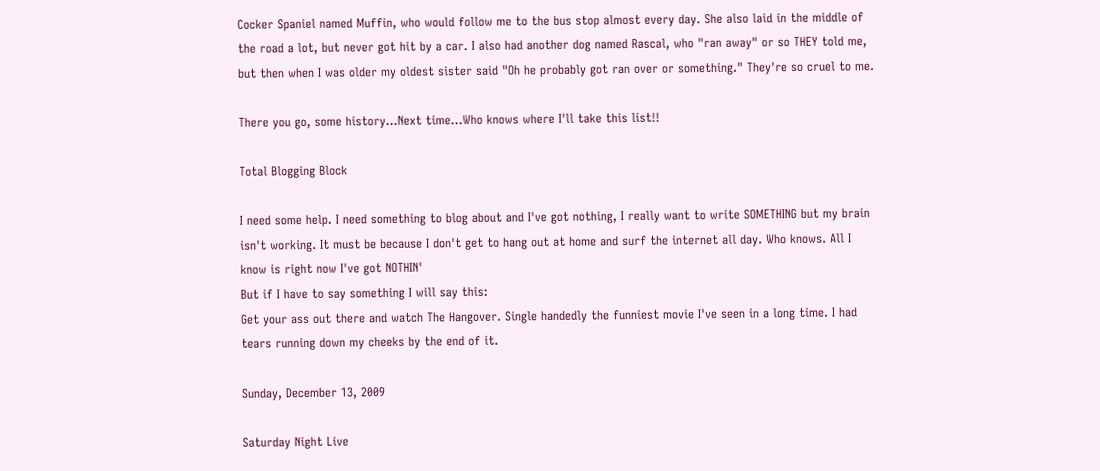Cocker Spaniel named Muffin, who would follow me to the bus stop almost every day. She also laid in the middle of the road a lot, but never got hit by a car. I also had another dog named Rascal, who "ran away" or so THEY told me, but then when I was older my oldest sister said "Oh he probably got ran over or something." They're so cruel to me.

There you go, some history...Next time...Who knows where I'll take this list!!

Total Blogging Block

I need some help. I need something to blog about and I've got nothing, I really want to write SOMETHING but my brain isn't working. It must be because I don't get to hang out at home and surf the internet all day. Who knows. All I know is right now I've got NOTHIN'
But if I have to say something I will say this:
Get your ass out there and watch The Hangover. Single handedly the funniest movie I've seen in a long time. I had tears running down my cheeks by the end of it.

Sunday, December 13, 2009

Saturday Night Live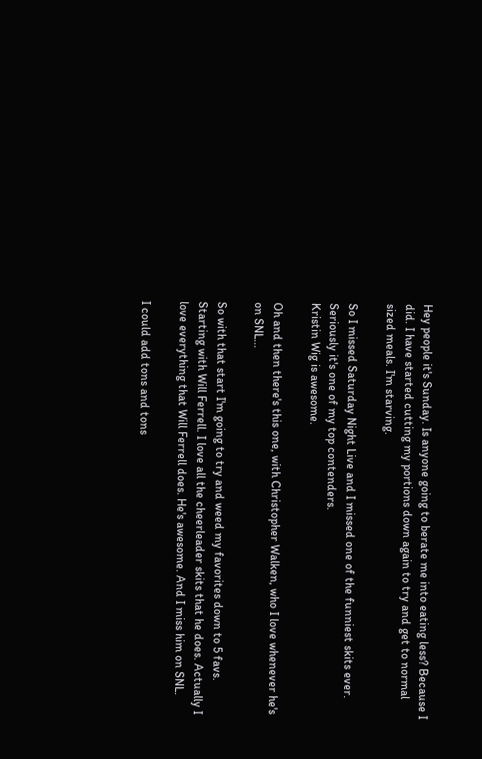Hey people it's Sunday. Is anyone going to berate me into eating less? Because I did. I have started cutting my portions down again to try and get to normal sized meals. I'm starving.

So I missed Saturday Night Live and I missed one of the funniest skits ever. Seriously it's one of my top contenders.
Kristin Wig is awesome.

Oh and then there's this one, with Christopher Walken, who I love whenever he's on SNL...

So with that start I'm going to try and weed my favorites down to 5 favs.
Starting with Will Ferrell. I love all the cheerleader skits that he does. Actually I love everything that Will Ferrell does. He's awesome. And I miss him on SNL.

I could add tons and tons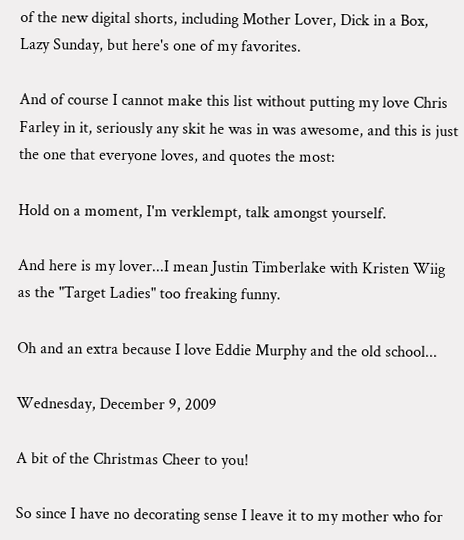of the new digital shorts, including Mother Lover, Dick in a Box, Lazy Sunday, but here's one of my favorites.

And of course I cannot make this list without putting my love Chris Farley in it, seriously any skit he was in was awesome, and this is just the one that everyone loves, and quotes the most:

Hold on a moment, I'm verklempt, talk amongst yourself.

And here is my lover...I mean Justin Timberlake with Kristen Wiig as the "Target Ladies" too freaking funny.

Oh and an extra because I love Eddie Murphy and the old school...

Wednesday, December 9, 2009

A bit of the Christmas Cheer to you!

So since I have no decorating sense I leave it to my mother who for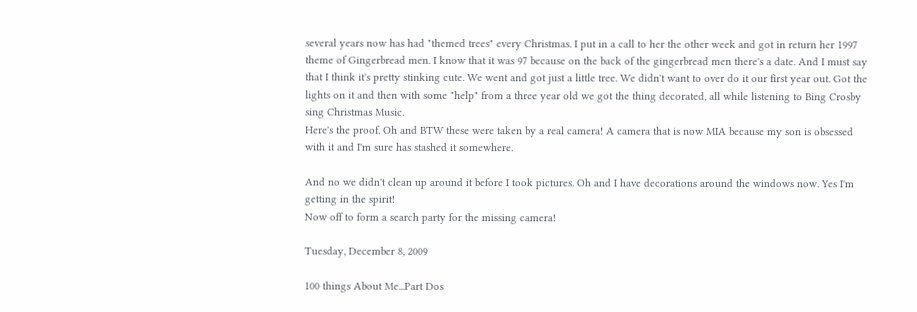several years now has had "themed trees" every Christmas. I put in a call to her the other week and got in return her 1997 theme of Gingerbread men. I know that it was 97 because on the back of the gingerbread men there's a date. And I must say that I think it's pretty stinking cute. We went and got just a little tree. We didn't want to over do it our first year out. Got the lights on it and then with some "help" from a three year old we got the thing decorated, all while listening to Bing Crosby sing Christmas Music.
Here's the proof. Oh and BTW these were taken by a real camera! A camera that is now MIA because my son is obsessed with it and I'm sure has stashed it somewhere.

And no we didn't clean up around it before I took pictures. Oh and I have decorations around the windows now. Yes I'm getting in the spirit!
Now off to form a search party for the missing camera!

Tuesday, December 8, 2009

100 things About Me...Part Dos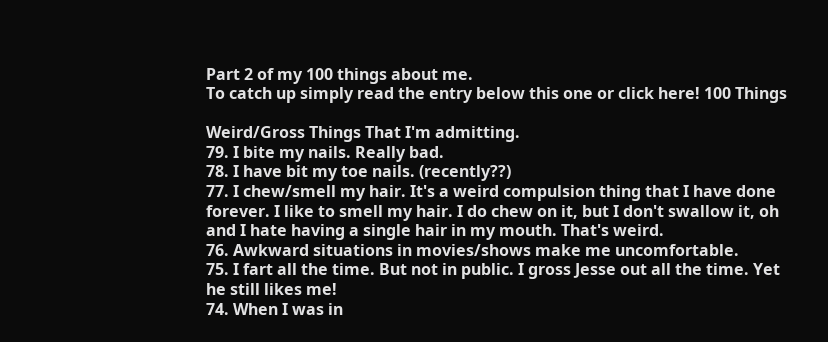Part 2 of my 100 things about me.
To catch up simply read the entry below this one or click here! 100 Things

Weird/Gross Things That I'm admitting.
79. I bite my nails. Really bad.
78. I have bit my toe nails. (recently??)
77. I chew/smell my hair. It's a weird compulsion thing that I have done forever. I like to smell my hair. I do chew on it, but I don't swallow it, oh and I hate having a single hair in my mouth. That's weird.
76. Awkward situations in movies/shows make me uncomfortable.
75. I fart all the time. But not in public. I gross Jesse out all the time. Yet he still likes me!
74. When I was in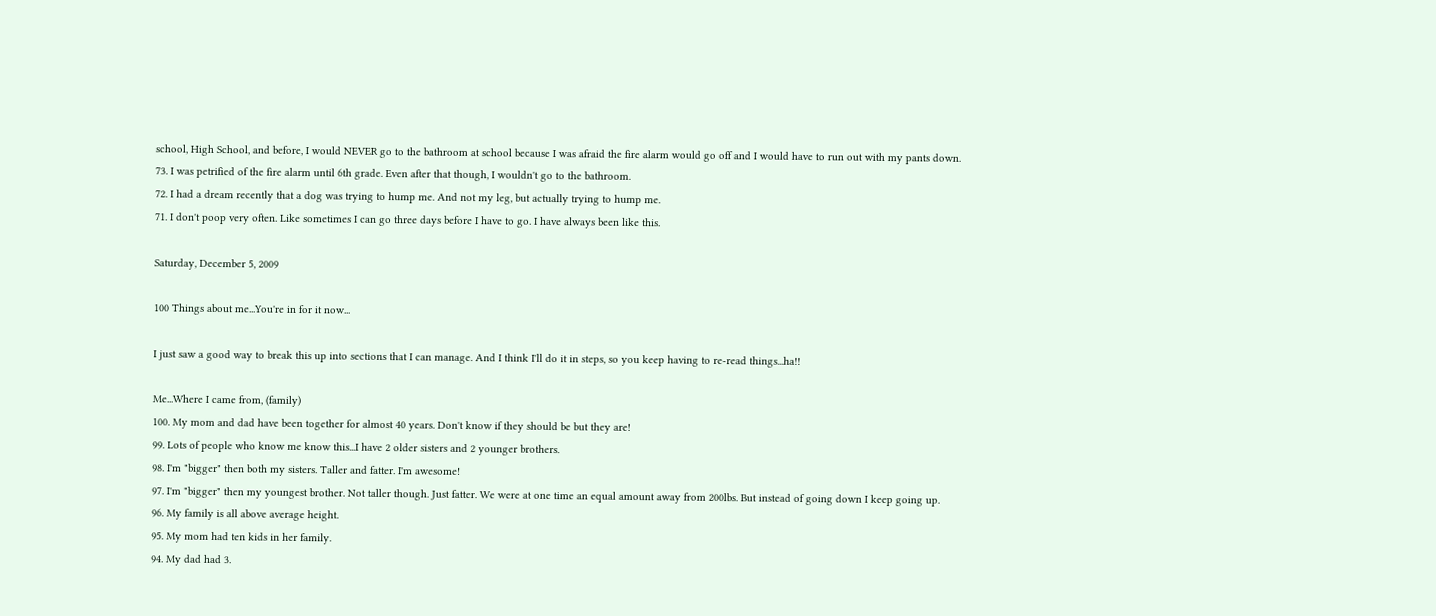school, High School, and before, I would NEVER go to the bathroom at school because I was afraid the fire alarm would go off and I would have to run out with my pants down.
73. I was petrified of the fire alarm until 6th grade. Even after that though, I wouldn't go to the bathroom.
72. I had a dream recently that a dog was trying to hump me. And not my leg, but actually trying to hump me.
71. I don't poop very often. Like sometimes I can go three days before I have to go. I have always been like this.

Saturday, December 5, 2009

100 Things about me...You're in for it now...

I just saw a good way to break this up into sections that I can manage. And I think I'll do it in steps, so you keep having to re-read things...ha!!

Me...Where I came from, (family)
100. My mom and dad have been together for almost 40 years. Don't know if they should be but they are!
99. Lots of people who know me know this...I have 2 older sisters and 2 younger brothers.
98. I'm "bigger" then both my sisters. Taller and fatter. I'm awesome!
97. I'm "bigger" then my youngest brother. Not taller though. Just fatter. We were at one time an equal amount away from 200lbs. But instead of going down I keep going up.
96. My family is all above average height.
95. My mom had ten kids in her family.
94. My dad had 3.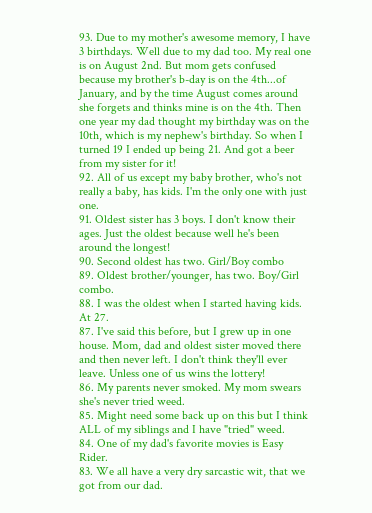93. Due to my mother's awesome memory, I have 3 birthdays. Well due to my dad too. My real one is on August 2nd. But mom gets confused because my brother's b-day is on the 4th...of January, and by the time August comes around she forgets and thinks mine is on the 4th. Then one year my dad thought my birthday was on the 10th, which is my nephew's birthday. So when I turned 19 I ended up being 21. And got a beer from my sister for it!
92. All of us except my baby brother, who's not really a baby, has kids. I'm the only one with just one.
91. Oldest sister has 3 boys. I don't know their ages. Just the oldest because well he's been around the longest!
90. Second oldest has two. Girl/Boy combo
89. Oldest brother/younger, has two. Boy/Girl combo.
88. I was the oldest when I started having kids. At 27.
87. I've said this before, but I grew up in one house. Mom, dad and oldest sister moved there and then never left. I don't think they'll ever leave. Unless one of us wins the lottery!
86. My parents never smoked. My mom swears she's never tried weed.
85. Might need some back up on this but I think ALL of my siblings and I have "tried" weed.
84. One of my dad's favorite movies is Easy Rider.
83. We all have a very dry sarcastic wit, that we got from our dad.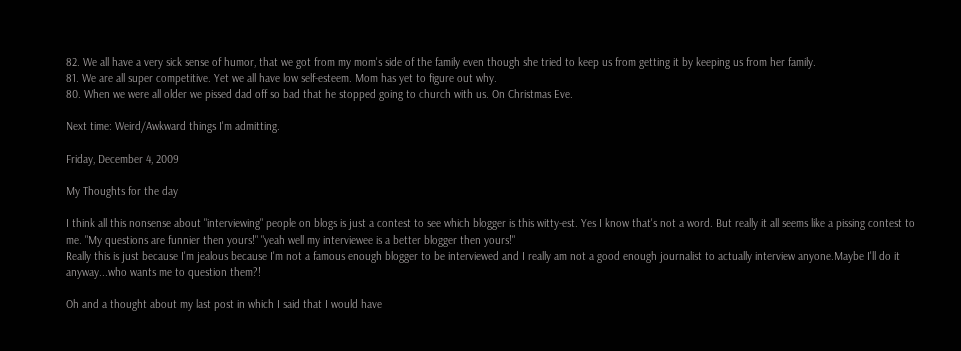82. We all have a very sick sense of humor, that we got from my mom's side of the family even though she tried to keep us from getting it by keeping us from her family.
81. We are all super competitive. Yet we all have low self-esteem. Mom has yet to figure out why.
80. When we were all older we pissed dad off so bad that he stopped going to church with us. On Christmas Eve.

Next time: Weird/Awkward things I'm admitting.

Friday, December 4, 2009

My Thoughts for the day

I think all this nonsense about "interviewing" people on blogs is just a contest to see which blogger is this witty-est. Yes I know that's not a word. But really it all seems like a pissing contest to me. "My questions are funnier then yours!" "yeah well my interviewee is a better blogger then yours!"
Really this is just because I'm jealous because I'm not a famous enough blogger to be interviewed and I really am not a good enough journalist to actually interview anyone.Maybe I'll do it anyway...who wants me to question them?!

Oh and a thought about my last post in which I said that I would have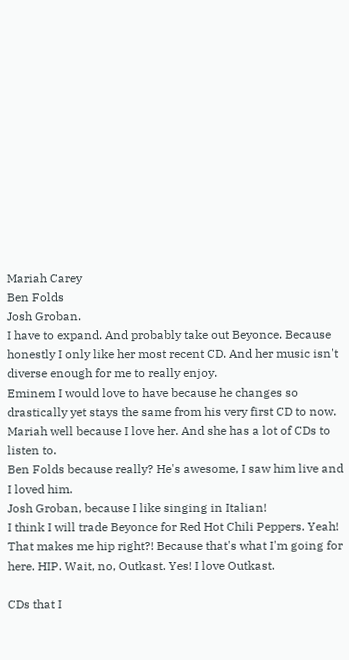Mariah Carey
Ben Folds
Josh Groban.
I have to expand. And probably take out Beyonce. Because honestly I only like her most recent CD. And her music isn't diverse enough for me to really enjoy.
Eminem I would love to have because he changes so drastically yet stays the same from his very first CD to now.
Mariah well because I love her. And she has a lot of CDs to listen to.
Ben Folds because really? He's awesome, I saw him live and I loved him.
Josh Groban, because I like singing in Italian!
I think I will trade Beyonce for Red Hot Chili Peppers. Yeah! That makes me hip right?! Because that's what I'm going for here. HIP. Wait, no, Outkast. Yes! I love Outkast.

CDs that I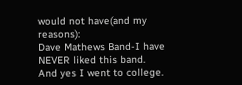would not have(and my reasons):
Dave Mathews Band-I have NEVER liked this band. And yes I went to college.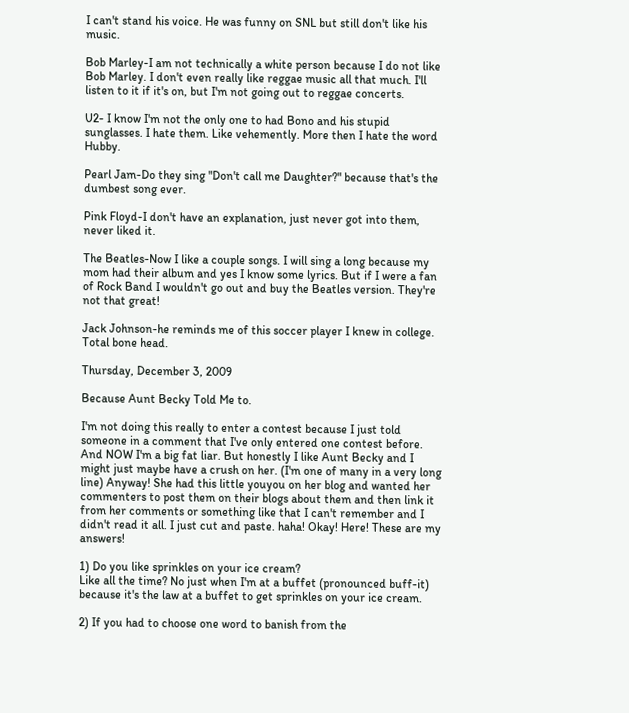I can't stand his voice. He was funny on SNL but still don't like his music.

Bob Marley-I am not technically a white person because I do not like Bob Marley. I don't even really like reggae music all that much. I'll listen to it if it's on, but I'm not going out to reggae concerts.

U2- I know I'm not the only one to had Bono and his stupid sunglasses. I hate them. Like vehemently. More then I hate the word Hubby.

Pearl Jam-Do they sing "Don't call me Daughter?" because that's the dumbest song ever.

Pink Floyd-I don't have an explanation, just never got into them, never liked it.

The Beatles-Now I like a couple songs. I will sing a long because my mom had their album and yes I know some lyrics. But if I were a fan of Rock Band I wouldn't go out and buy the Beatles version. They're not that great!

Jack Johnson-he reminds me of this soccer player I knew in college. Total bone head.

Thursday, December 3, 2009

Because Aunt Becky Told Me to.

I'm not doing this really to enter a contest because I just told someone in a comment that I've only entered one contest before. And NOW I'm a big fat liar. But honestly I like Aunt Becky and I might just maybe have a crush on her. (I'm one of many in a very long line) Anyway! She had this little youyou on her blog and wanted her commenters to post them on their blogs about them and then link it from her comments or something like that I can't remember and I didn't read it all. I just cut and paste. haha! Okay! Here! These are my answers!

1) Do you like sprinkles on your ice cream?
Like all the time? No just when I'm at a buffet (pronounced buff-it) because it's the law at a buffet to get sprinkles on your ice cream.

2) If you had to choose one word to banish from the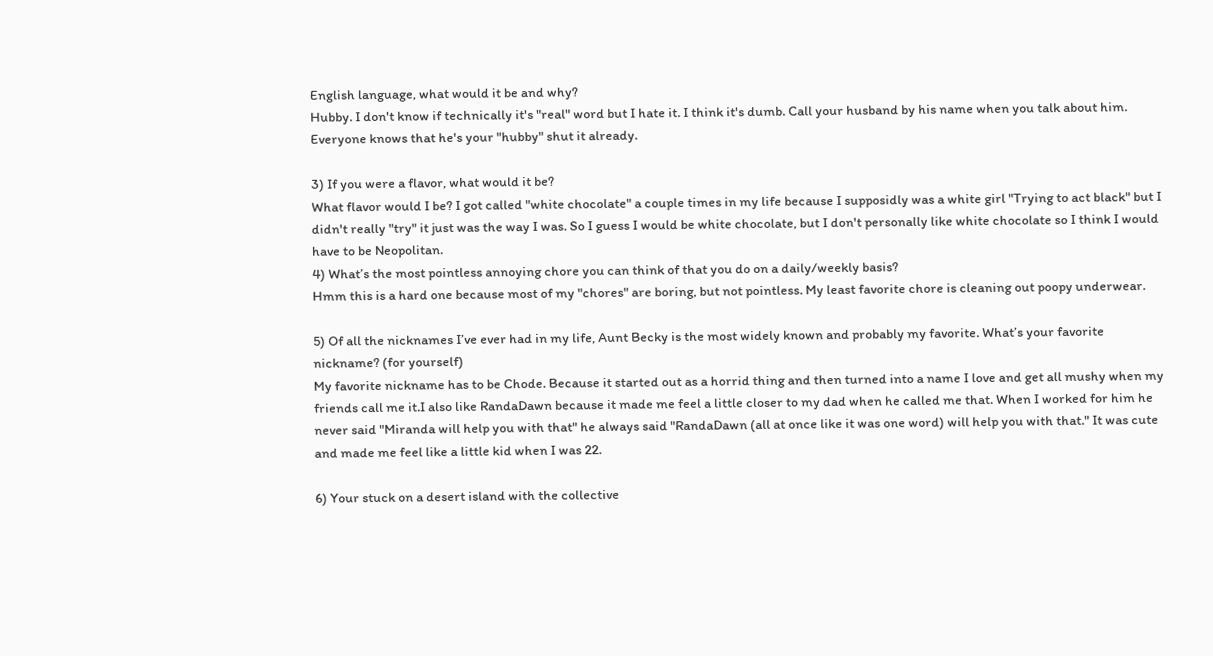English language, what would it be and why?
Hubby. I don't know if technically it's "real" word but I hate it. I think it's dumb. Call your husband by his name when you talk about him. Everyone knows that he's your "hubby" shut it already.

3) If you were a flavor, what would it be?
What flavor would I be? I got called "white chocolate" a couple times in my life because I supposidly was a white girl "Trying to act black" but I didn't really "try" it just was the way I was. So I guess I would be white chocolate, but I don't personally like white chocolate so I think I would have to be Neopolitan.
4) What’s the most pointless annoying chore you can think of that you do on a daily/weekly basis?
Hmm this is a hard one because most of my "chores" are boring, but not pointless. My least favorite chore is cleaning out poopy underwear.

5) Of all the nicknames I’ve ever had in my life, Aunt Becky is the most widely known and probably my favorite. What’s your favorite nickname? (for yourself)
My favorite nickname has to be Chode. Because it started out as a horrid thing and then turned into a name I love and get all mushy when my friends call me it.I also like RandaDawn because it made me feel a little closer to my dad when he called me that. When I worked for him he never said "Miranda will help you with that" he always said "RandaDawn (all at once like it was one word) will help you with that." It was cute and made me feel like a little kid when I was 22.

6) Your stuck on a desert island with the collective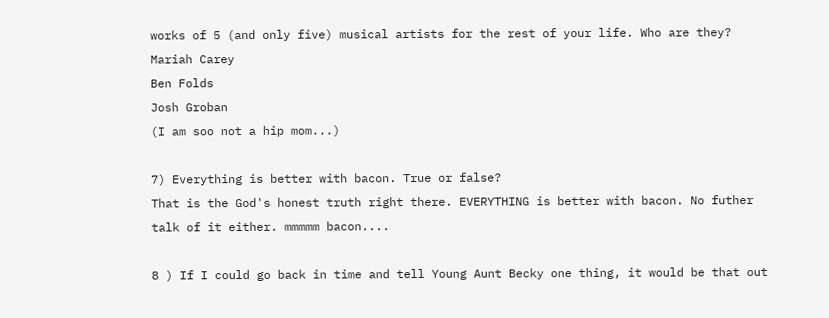works of 5 (and only five) musical artists for the rest of your life. Who are they?
Mariah Carey
Ben Folds
Josh Groban
(I am soo not a hip mom...)

7) Everything is better with bacon. True or false?
That is the God's honest truth right there. EVERYTHING is better with bacon. No futher talk of it either. mmmmm bacon....

8 ) If I could go back in time and tell Young Aunt Becky one thing, it would be that out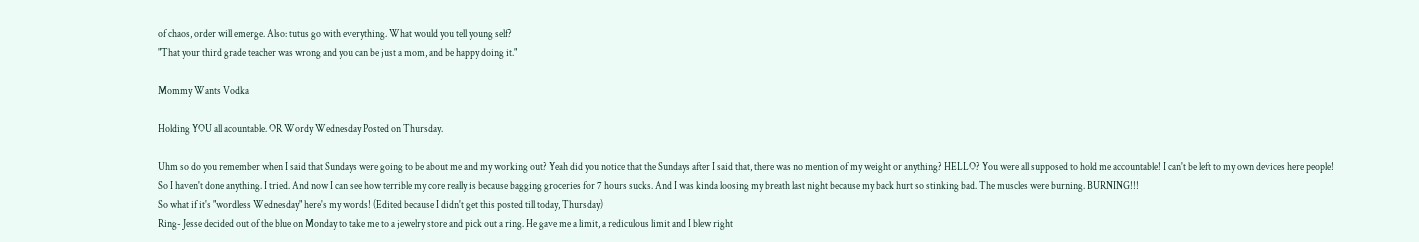of chaos, order will emerge. Also: tutus go with everything. What would you tell young self?
"That your third grade teacher was wrong and you can be just a mom, and be happy doing it."

Mommy Wants Vodka

Holding YOU all acountable. OR Wordy Wednesday Posted on Thursday.

Uhm so do you remember when I said that Sundays were going to be about me and my working out? Yeah did you notice that the Sundays after I said that, there was no mention of my weight or anything? HELLO? You were all supposed to hold me accountable! I can't be left to my own devices here people!
So I haven't done anything. I tried. And now I can see how terrible my core really is because bagging groceries for 7 hours sucks. And I was kinda loosing my breath last night because my back hurt so stinking bad. The muscles were burning. BURNING!!!
So what if it's "wordless Wednesday" here's my words! (Edited because I didn't get this posted till today, Thursday)
Ring- Jesse decided out of the blue on Monday to take me to a jewelry store and pick out a ring. He gave me a limit, a rediculous limit and I blew right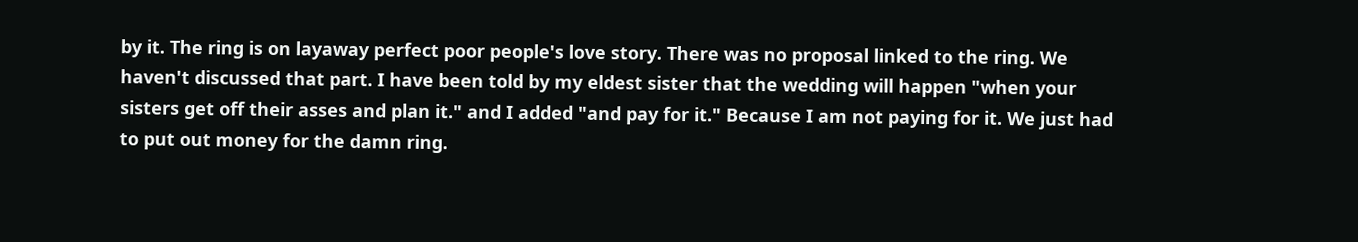by it. The ring is on layaway perfect poor people's love story. There was no proposal linked to the ring. We haven't discussed that part. I have been told by my eldest sister that the wedding will happen "when your sisters get off their asses and plan it." and I added "and pay for it." Because I am not paying for it. We just had to put out money for the damn ring.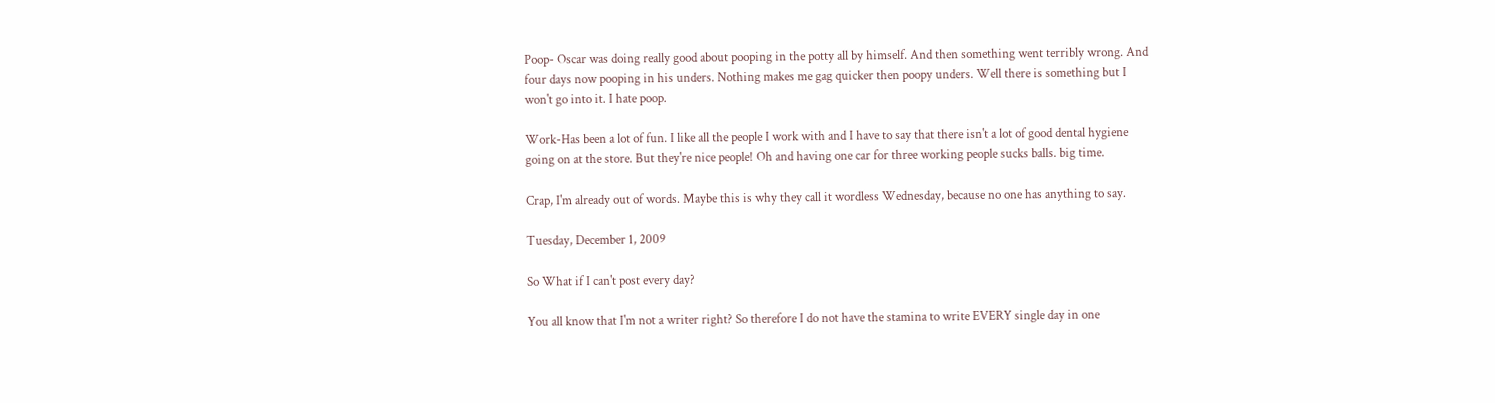Poop- Oscar was doing really good about pooping in the potty all by himself. And then something went terribly wrong. And four days now pooping in his unders. Nothing makes me gag quicker then poopy unders. Well there is something but I won't go into it. I hate poop.

Work-Has been a lot of fun. I like all the people I work with and I have to say that there isn't a lot of good dental hygiene going on at the store. But they're nice people! Oh and having one car for three working people sucks balls. big time.

Crap, I'm already out of words. Maybe this is why they call it wordless Wednesday, because no one has anything to say.

Tuesday, December 1, 2009

So What if I can't post every day?

You all know that I'm not a writer right? So therefore I do not have the stamina to write EVERY single day in one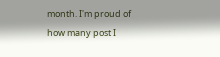month. I'm proud of how many post I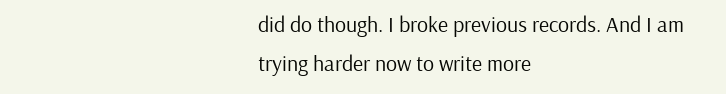did do though. I broke previous records. And I am trying harder now to write more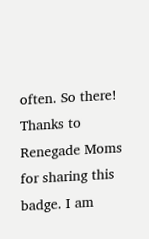often. So there!
Thanks to Renegade Moms for sharing this badge. I am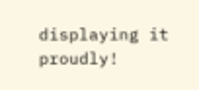displaying it proudly!